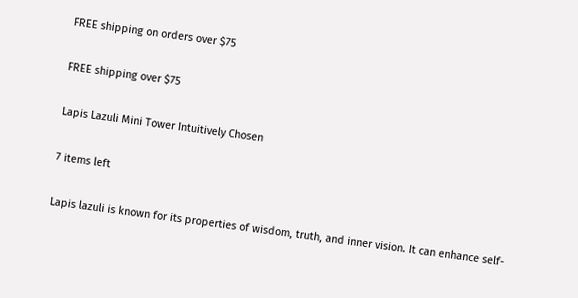FREE shipping on orders over $75

FREE shipping over $75

Lapis Lazuli Mini Tower Intuitively Chosen

7 items left

Lapis lazuli is known for its properties of wisdom, truth, and inner vision. It can enhance self-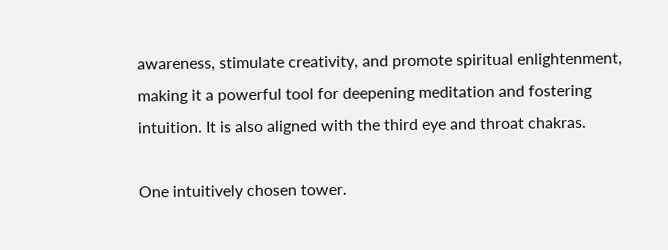awareness, stimulate creativity, and promote spiritual enlightenment, making it a powerful tool for deepening meditation and fostering intuition. It is also aligned with the third eye and throat chakras.

One intuitively chosen tower.